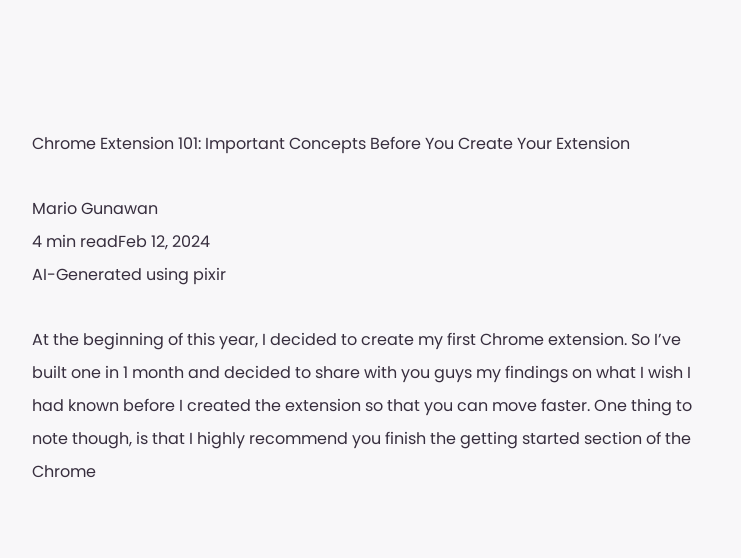Chrome Extension 101: Important Concepts Before You Create Your Extension

Mario Gunawan
4 min readFeb 12, 2024
AI-Generated using pixir

At the beginning of this year, I decided to create my first Chrome extension. So I’ve built one in 1 month and decided to share with you guys my findings on what I wish I had known before I created the extension so that you can move faster. One thing to note though, is that I highly recommend you finish the getting started section of the Chrome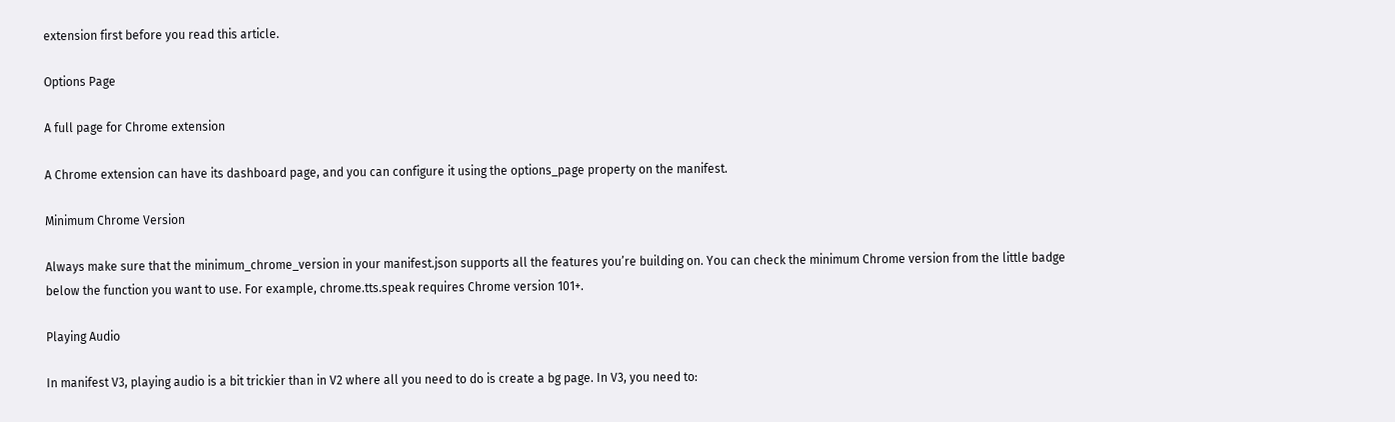extension first before you read this article.

Options Page

A full page for Chrome extension

A Chrome extension can have its dashboard page, and you can configure it using the options_page property on the manifest.

Minimum Chrome Version

Always make sure that the minimum_chrome_version in your manifest.json supports all the features you’re building on. You can check the minimum Chrome version from the little badge below the function you want to use. For example, chrome.tts.speak requires Chrome version 101+.

Playing Audio

In manifest V3, playing audio is a bit trickier than in V2 where all you need to do is create a bg page. In V3, you need to: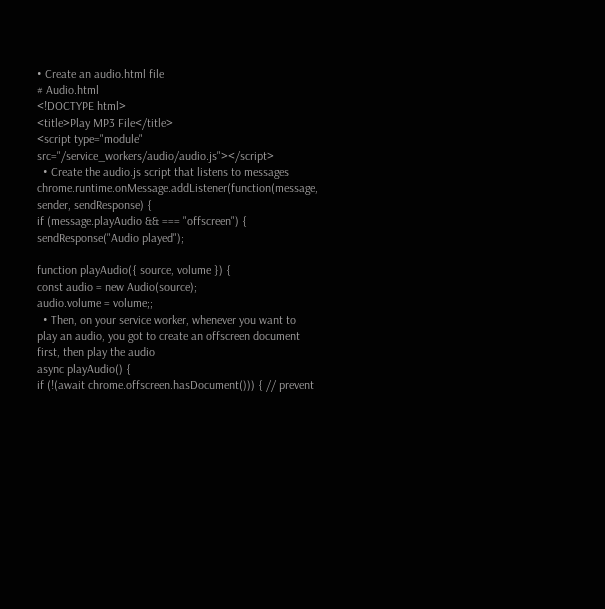• Create an audio.html file
# Audio.html
<!DOCTYPE html>
<title>Play MP3 File</title>
<script type="module" src="/service_workers/audio/audio.js"></script>
  • Create the audio.js script that listens to messages
chrome.runtime.onMessage.addListener(function(message, sender, sendResponse) {
if (message.playAudio && === "offscreen") {
sendResponse("Audio played");

function playAudio({ source, volume }) {
const audio = new Audio(source);
audio.volume = volume;;
  • Then, on your service worker, whenever you want to play an audio, you got to create an offscreen document first, then play the audio
async playAudio() {
if (!(await chrome.offscreen.hasDocument())) { // prevent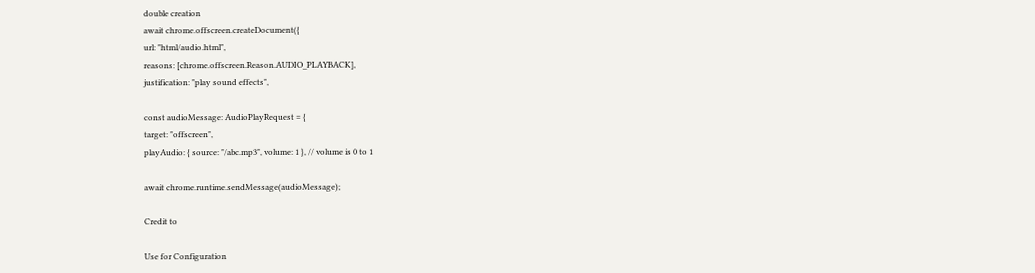double creation
await chrome.offscreen.createDocument({
url: "html/audio.html",
reasons: [chrome.offscreen.Reason.AUDIO_PLAYBACK],
justification: "play sound effects",

const audioMessage: AudioPlayRequest = {
target: "offscreen",
playAudio: { source: "/abc.mp3", volume: 1 }, // volume is 0 to 1

await chrome.runtime.sendMessage(audioMessage);

Credit to

Use for Configuration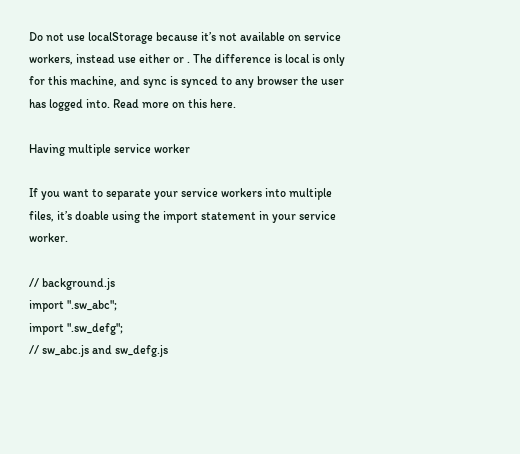Do not use localStorage because it’s not available on service workers, instead use either or . The difference is local is only for this machine, and sync is synced to any browser the user has logged into. Read more on this here.

Having multiple service worker

If you want to separate your service workers into multiple files, it’s doable using the import statement in your service worker.

// background.js
import ".sw_abc";
import ".sw_defg";
// sw_abc.js and sw_defg.js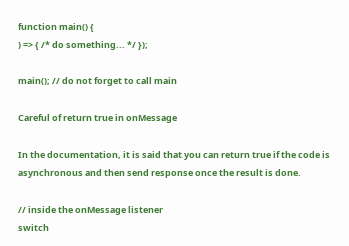function main() {
) => { /* do something... */ });

main(); // do not forget to call main

Careful of return true in onMessage

In the documentation, it is said that you can return true if the code is asynchronous and then send response once the result is done.

// inside the onMessage listener
switch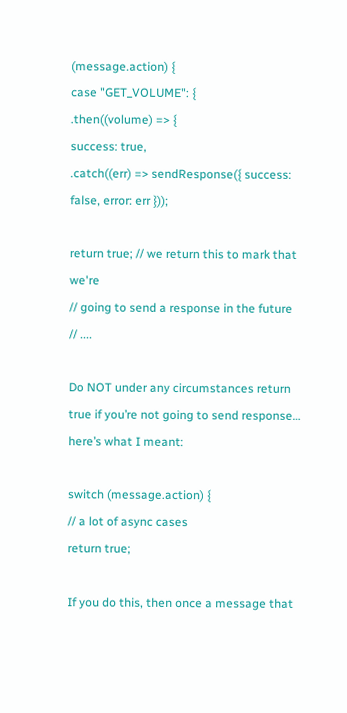(message.action) {
case "GET_VOLUME": {
.then((volume) => {
success: true,
.catch((err) => sendResponse({ success: false, error: err }));

return true; // we return this to mark that we're
// going to send a response in the future
// ....

Do NOT under any circumstances return true if you’re not going to send response… here’s what I meant:

switch (message.action) {
// a lot of async cases
return true;

If you do this, then once a message that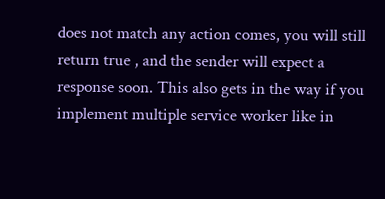does not match any action comes, you will still return true , and the sender will expect a response soon. This also gets in the way if you implement multiple service worker like in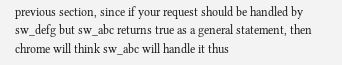previous section, since if your request should be handled by sw_defg but sw_abc returns true as a general statement, then chrome will think sw_abc will handle it thus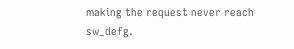making the request never reach sw_defg.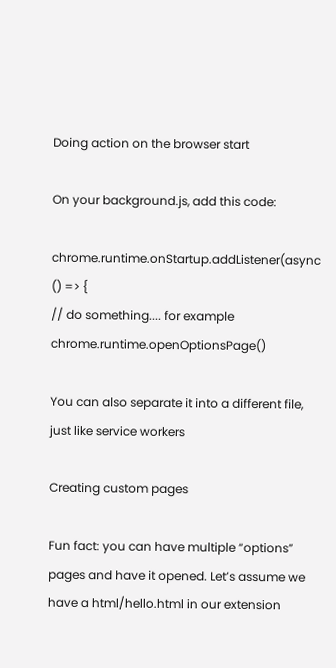Doing action on the browser start

On your background.js, add this code:

chrome.runtime.onStartup.addListener(async () => {
// do something.... for example chrome.runtime.openOptionsPage()

You can also separate it into a different file, just like service workers

Creating custom pages

Fun fact: you can have multiple “options” pages and have it opened. Let’s assume we have a html/hello.html in our extension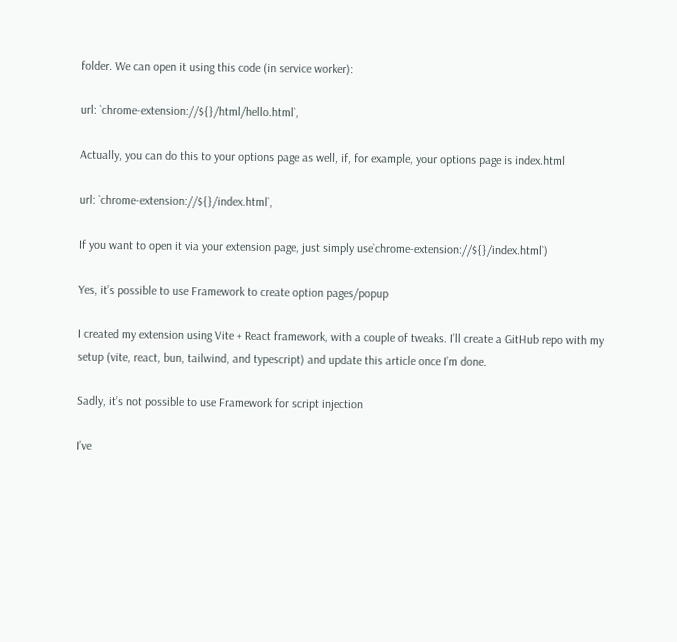folder. We can open it using this code (in service worker):

url: `chrome-extension://${}/html/hello.html`,

Actually, you can do this to your options page as well, if, for example, your options page is index.html

url: `chrome-extension://${}/index.html`,

If you want to open it via your extension page, just simply use`chrome-extension://${}/index.html`)

Yes, it’s possible to use Framework to create option pages/popup

I created my extension using Vite + React framework, with a couple of tweaks. I’ll create a GitHub repo with my setup (vite, react, bun, tailwind, and typescript) and update this article once I’m done.

Sadly, it’s not possible to use Framework for script injection

I’ve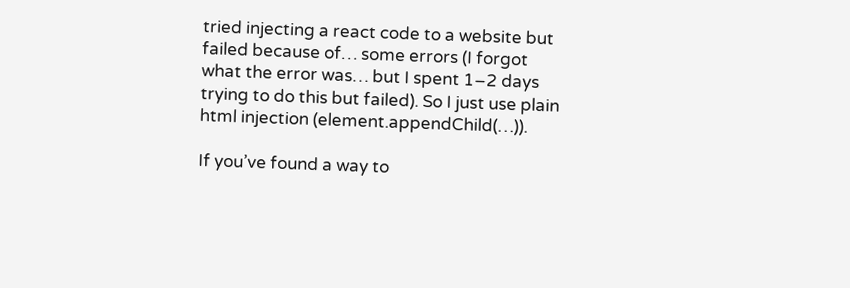tried injecting a react code to a website but failed because of… some errors (I forgot what the error was… but I spent 1–2 days trying to do this but failed). So I just use plain html injection (element.appendChild(…)).

If you’ve found a way to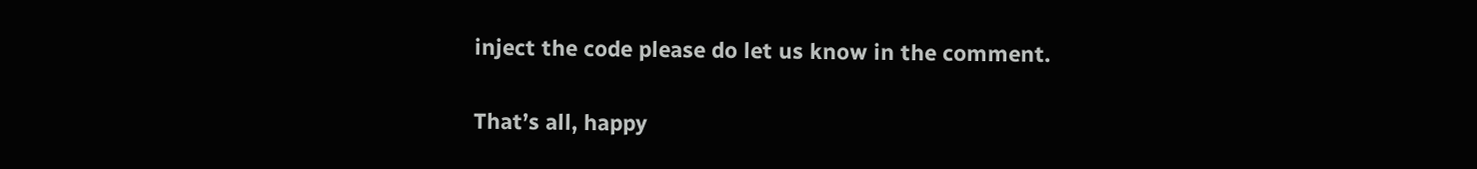inject the code please do let us know in the comment.

That’s all, happy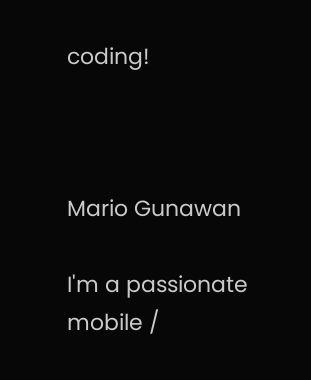coding!



Mario Gunawan

I'm a passionate mobile /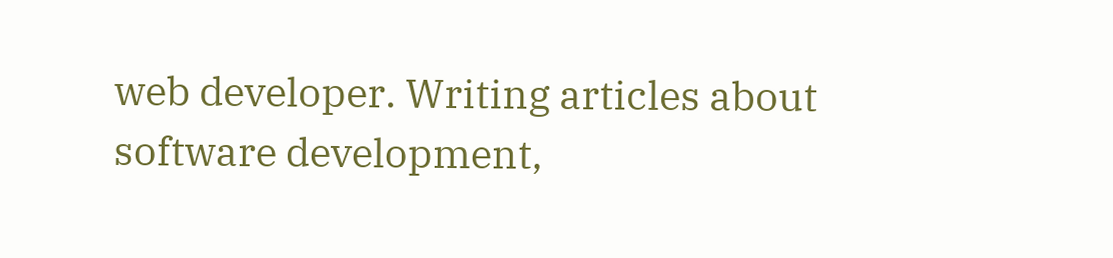web developer. Writing articles about software development,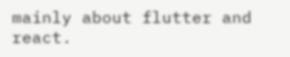mainly about flutter and react.